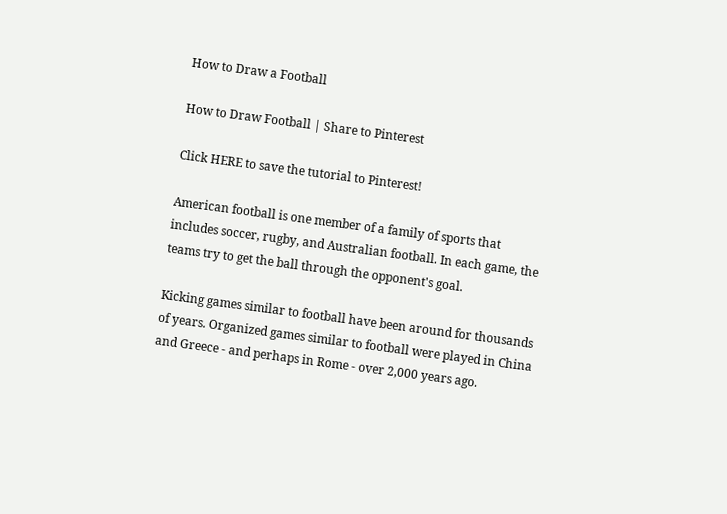How to Draw a Football

How to Draw Football | Share to Pinterest

Click HERE to save the tutorial to Pinterest!

American football is one member of a family of sports that includes soccer, rugby, and Australian football. In each game, the teams try to get the ball through the opponent's goal.

Kicking games similar to football have been around for thousands of years. Organized games similar to football were played in China and Greece - and perhaps in Rome - over 2,000 years ago.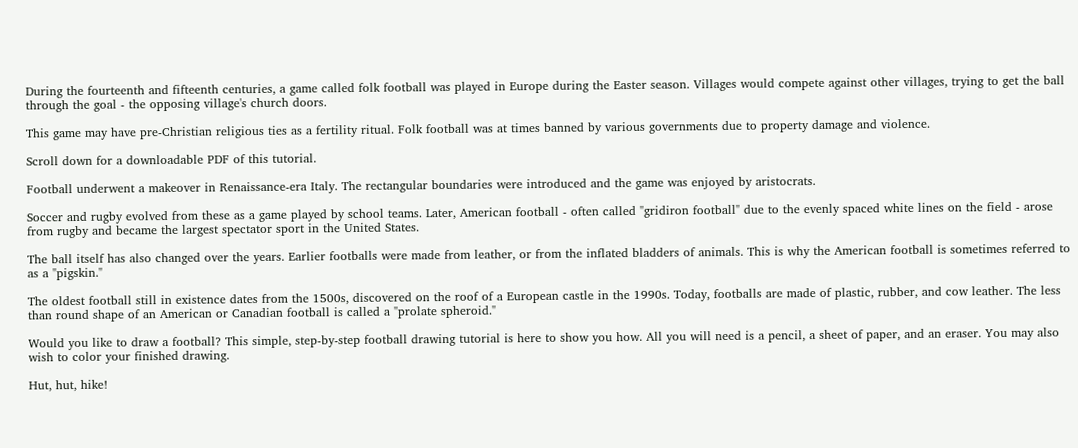During the fourteenth and fifteenth centuries, a game called folk football was played in Europe during the Easter season. Villages would compete against other villages, trying to get the ball through the goal - the opposing village's church doors.

This game may have pre-Christian religious ties as a fertility ritual. Folk football was at times banned by various governments due to property damage and violence.

Scroll down for a downloadable PDF of this tutorial.

Football underwent a makeover in Renaissance-era Italy. The rectangular boundaries were introduced and the game was enjoyed by aristocrats.

Soccer and rugby evolved from these as a game played by school teams. Later, American football - often called "gridiron football" due to the evenly spaced white lines on the field - arose from rugby and became the largest spectator sport in the United States.

The ball itself has also changed over the years. Earlier footballs were made from leather, or from the inflated bladders of animals. This is why the American football is sometimes referred to as a "pigskin."

The oldest football still in existence dates from the 1500s, discovered on the roof of a European castle in the 1990s. Today, footballs are made of plastic, rubber, and cow leather. The less than round shape of an American or Canadian football is called a "prolate spheroid."

Would you like to draw a football? This simple, step-by-step football drawing tutorial is here to show you how. All you will need is a pencil, a sheet of paper, and an eraser. You may also wish to color your finished drawing.

Hut, hut, hike!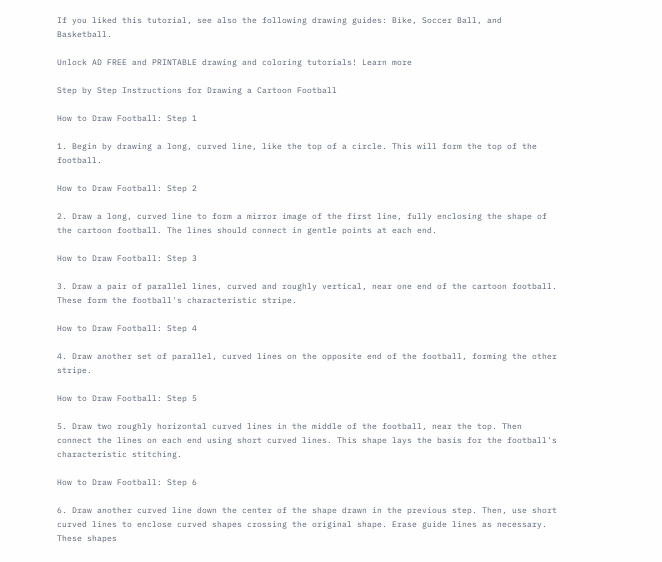If you liked this tutorial, see also the following drawing guides: Bike, Soccer Ball, and Basketball.

Unlock AD FREE and PRINTABLE drawing and coloring tutorials! Learn more

Step by Step Instructions for Drawing a Cartoon Football

How to Draw Football: Step 1

1. Begin by drawing a long, curved line, like the top of a circle. This will form the top of the football.

How to Draw Football: Step 2

2. Draw a long, curved line to form a mirror image of the first line, fully enclosing the shape of the cartoon football. The lines should connect in gentle points at each end.

How to Draw Football: Step 3

3. Draw a pair of parallel lines, curved and roughly vertical, near one end of the cartoon football. These form the football's characteristic stripe.

How to Draw Football: Step 4

4. Draw another set of parallel, curved lines on the opposite end of the football, forming the other stripe.

How to Draw Football: Step 5

5. Draw two roughly horizontal curved lines in the middle of the football, near the top. Then connect the lines on each end using short curved lines. This shape lays the basis for the football's characteristic stitching.

How to Draw Football: Step 6

6. Draw another curved line down the center of the shape drawn in the previous step. Then, use short curved lines to enclose curved shapes crossing the original shape. Erase guide lines as necessary. These shapes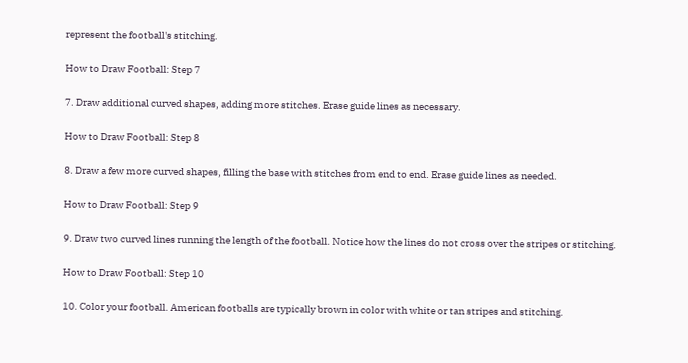represent the football's stitching.

How to Draw Football: Step 7

7. Draw additional curved shapes, adding more stitches. Erase guide lines as necessary.

How to Draw Football: Step 8

8. Draw a few more curved shapes, filling the base with stitches from end to end. Erase guide lines as needed.

How to Draw Football: Step 9

9. Draw two curved lines running the length of the football. Notice how the lines do not cross over the stripes or stitching.

How to Draw Football: Step 10

10. Color your football. American footballs are typically brown in color with white or tan stripes and stitching.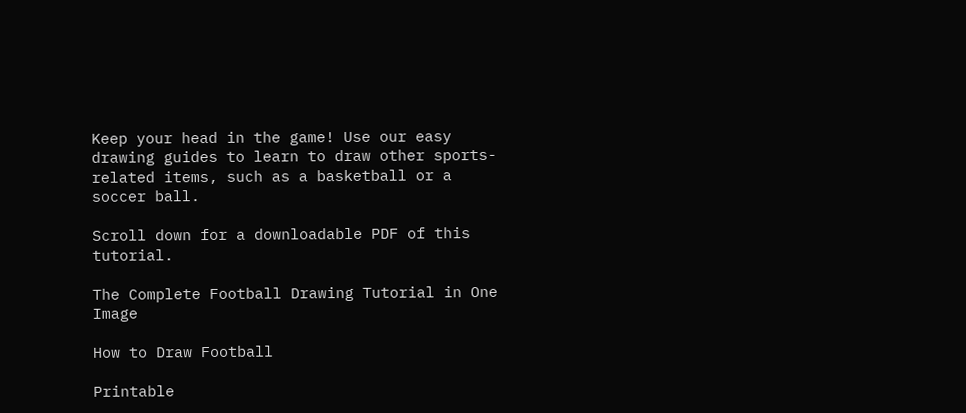Keep your head in the game! Use our easy drawing guides to learn to draw other sports-related items, such as a basketball or a soccer ball.

Scroll down for a downloadable PDF of this tutorial.

The Complete Football Drawing Tutorial in One Image

How to Draw Football

Printable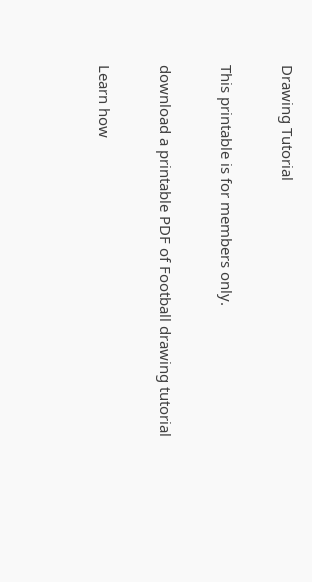Drawing Tutorial

This printable is for members only.

download a printable PDF of Football drawing tutorial

Learn how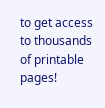to get access to thousands of printable pages!